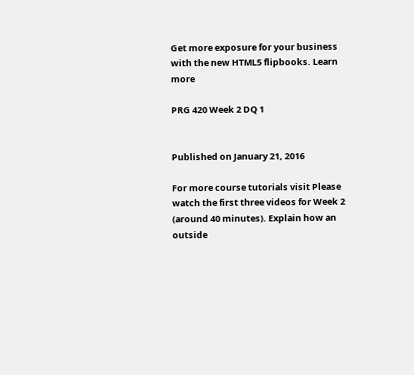Get more exposure for your business with the new HTML5 flipbooks. Learn more

PRG 420 Week 2 DQ 1


Published on January 21, 2016

For more course tutorials visit Please watch the first three videos for Week 2 (around 40 minutes). Explain how an outside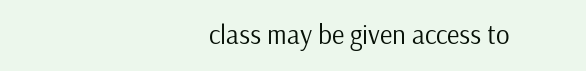class may be given access to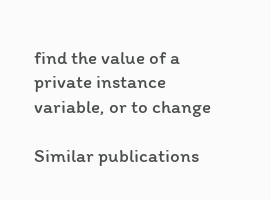find the value of a private instance variable, or to change

Similar publications